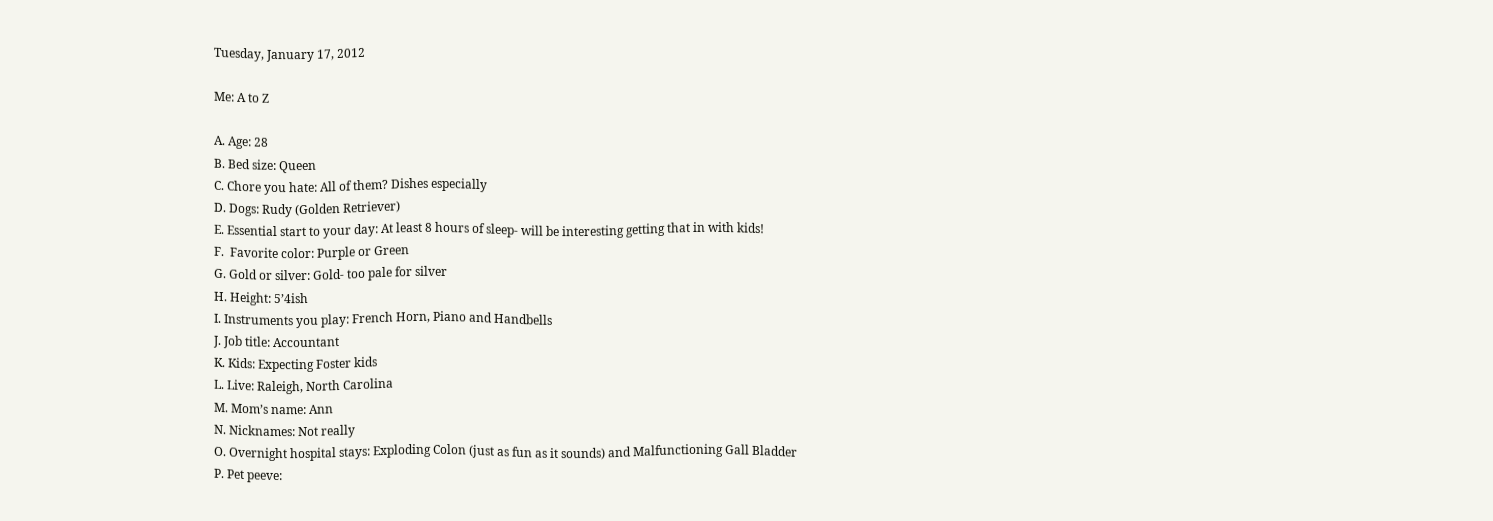Tuesday, January 17, 2012

Me: A to Z

A. Age: 28
B. Bed size: Queen
C. Chore you hate: All of them? Dishes especially
D. Dogs: Rudy (Golden Retriever)
E. Essential start to your day: At least 8 hours of sleep- will be interesting getting that in with kids!
F.  Favorite color: Purple or Green
G. Gold or silver: Gold- too pale for silver
H. Height: 5’4ish
I. Instruments you play: French Horn, Piano and Handbells
J. Job title: Accountant
K. Kids: Expecting Foster kids
L. Live: Raleigh, North Carolina
M. Mom’s name: Ann
N. Nicknames: Not really
O. Overnight hospital stays: Exploding Colon (just as fun as it sounds) and Malfunctioning Gall Bladder
P. Pet peeve: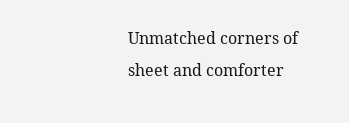Unmatched corners of sheet and comforter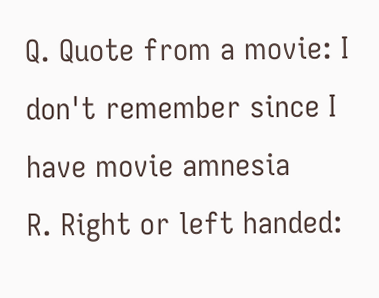Q. Quote from a movie: I don't remember since I have movie amnesia
R. Right or left handed: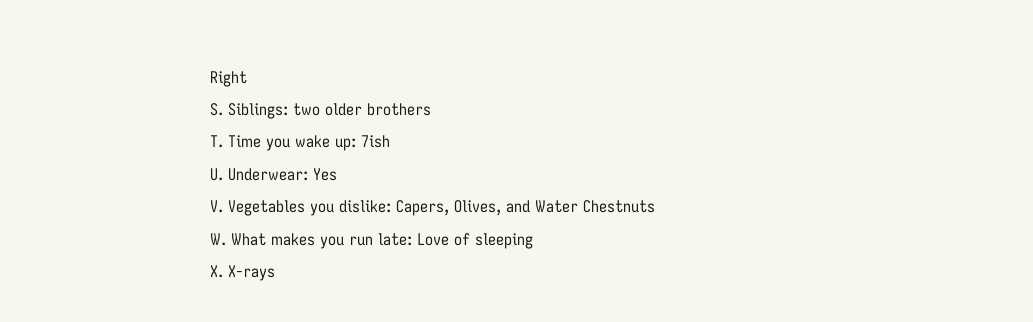Right
S. Siblings: two older brothers
T. Time you wake up: 7ish
U. Underwear: Yes
V. Vegetables you dislike: Capers, Olives, and Water Chestnuts
W. What makes you run late: Love of sleeping
X. X-rays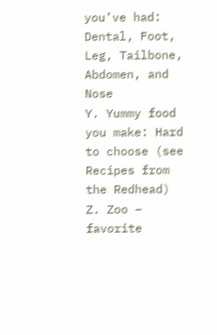you’ve had: Dental, Foot, Leg, Tailbone, Abdomen, and Nose
Y. Yummy food you make: Hard to choose (see Recipes from the Redhead)
Z. Zoo – favorite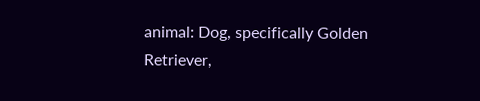animal: Dog, specifically Golden Retriever,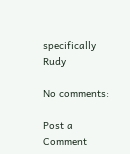specifically Rudy

No comments:

Post a Comment